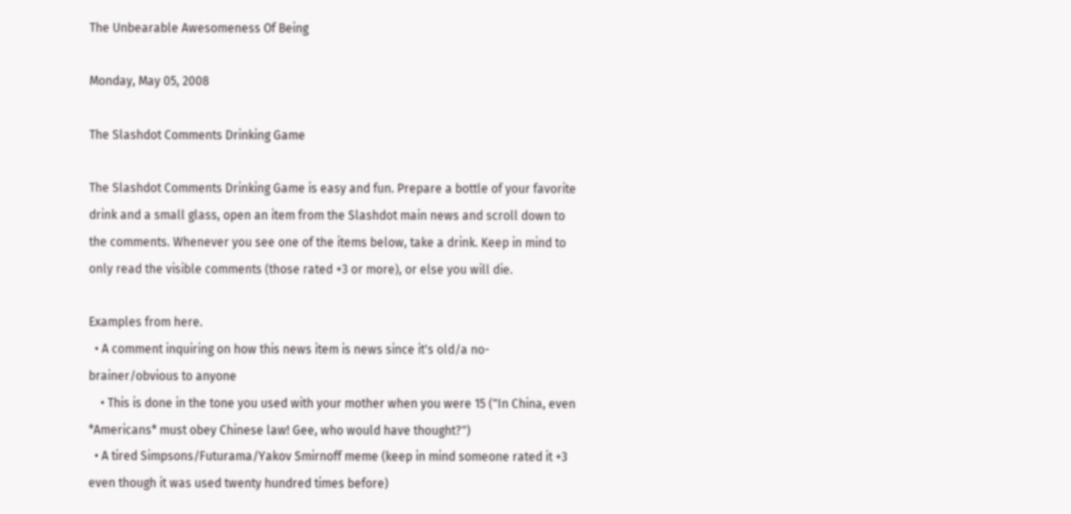The Unbearable Awesomeness Of Being

Monday, May 05, 2008

The Slashdot Comments Drinking Game

The Slashdot Comments Drinking Game is easy and fun. Prepare a bottle of your favorite drink and a small glass, open an item from the Slashdot main news and scroll down to the comments. Whenever you see one of the items below, take a drink. Keep in mind to only read the visible comments (those rated +3 or more), or else you will die.

Examples from here.
  • A comment inquiring on how this news item is news since it's old/a no-brainer/obvious to anyone
    • This is done in the tone you used with your mother when you were 15 ("In China, even *Americans* must obey Chinese law! Gee, who would have thought?")
  • A tired Simpsons/Futurama/Yakov Smirnoff meme (keep in mind someone rated it +3 even though it was used twenty hundred times before)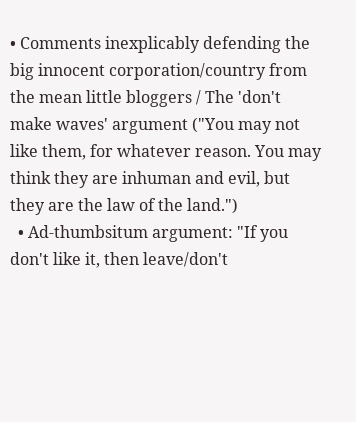• Comments inexplicably defending the big innocent corporation/country from the mean little bloggers / The 'don't make waves' argument ("You may not like them, for whatever reason. You may think they are inhuman and evil, but they are the law of the land.")
  • Ad-thumbsitum argument: "If you don't like it, then leave/don't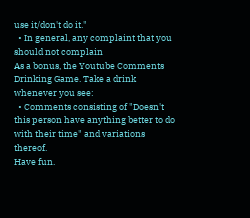use it/don't do it."
  • In general, any complaint that you should not complain
As a bonus, the Youtube Comments Drinking Game. Take a drink whenever you see:
  • Comments consisting of "Doesn't this person have anything better to do with their time" and variations thereof.
Have fun.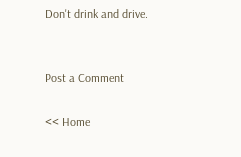Don't drink and drive.


Post a Comment

<< Home